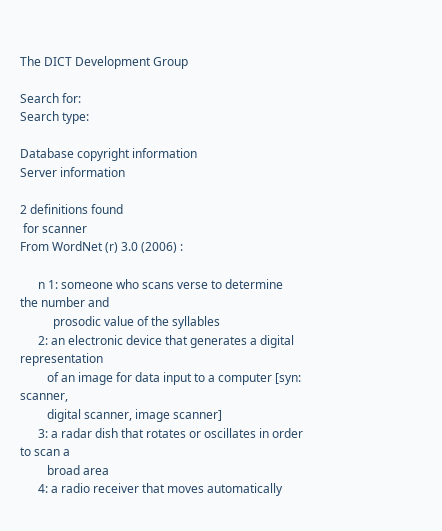The DICT Development Group

Search for:
Search type:

Database copyright information
Server information

2 definitions found
 for scanner
From WordNet (r) 3.0 (2006) :

      n 1: someone who scans verse to determine the number and
           prosodic value of the syllables
      2: an electronic device that generates a digital representation
         of an image for data input to a computer [syn: scanner,
         digital scanner, image scanner]
      3: a radar dish that rotates or oscillates in order to scan a
         broad area
      4: a radio receiver that moves automatically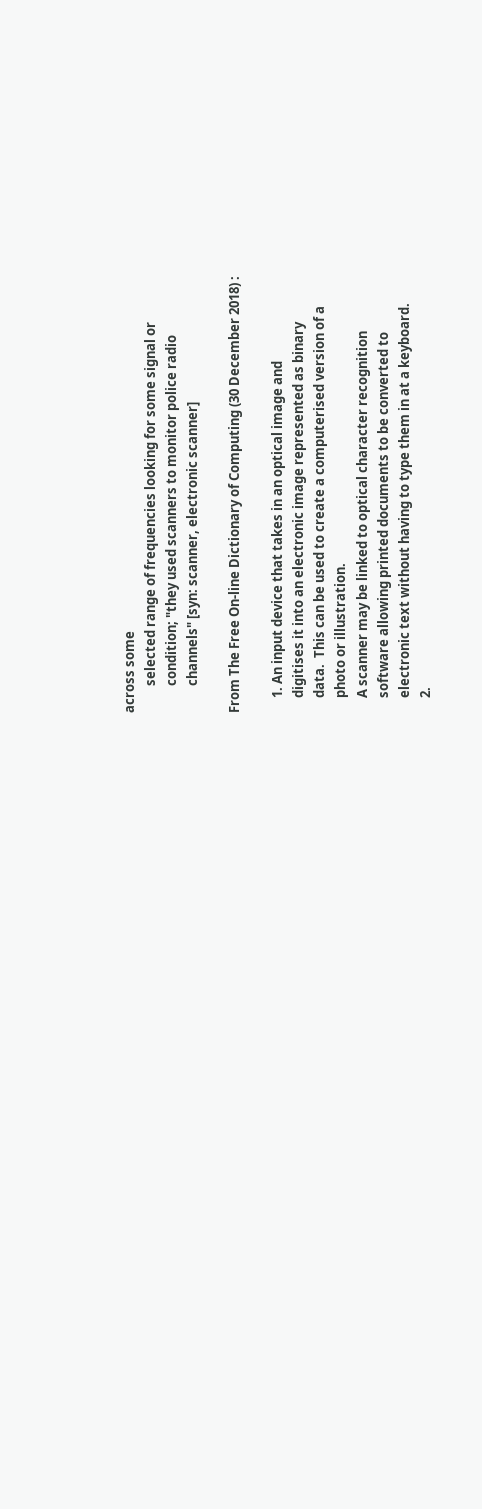across some
         selected range of frequencies looking for some signal or
         condition; "they used scanners to monitor police radio
         channels" [syn: scanner, electronic scanner]

From The Free On-line Dictionary of Computing (30 December 2018) :

     1. An input device that takes in an optical image and
     digitises it into an electronic image represented as binary
     data.  This can be used to create a computerised version of a
     photo or illustration.
     A scanner may be linked to optical character recognition
     software allowing printed documents to be converted to
     electronic text without having to type them in at a keyboard.
     2.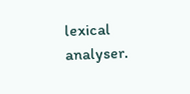lexical analyser.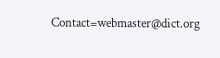Contact=webmaster@dict.org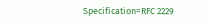Specification=RFC 2229